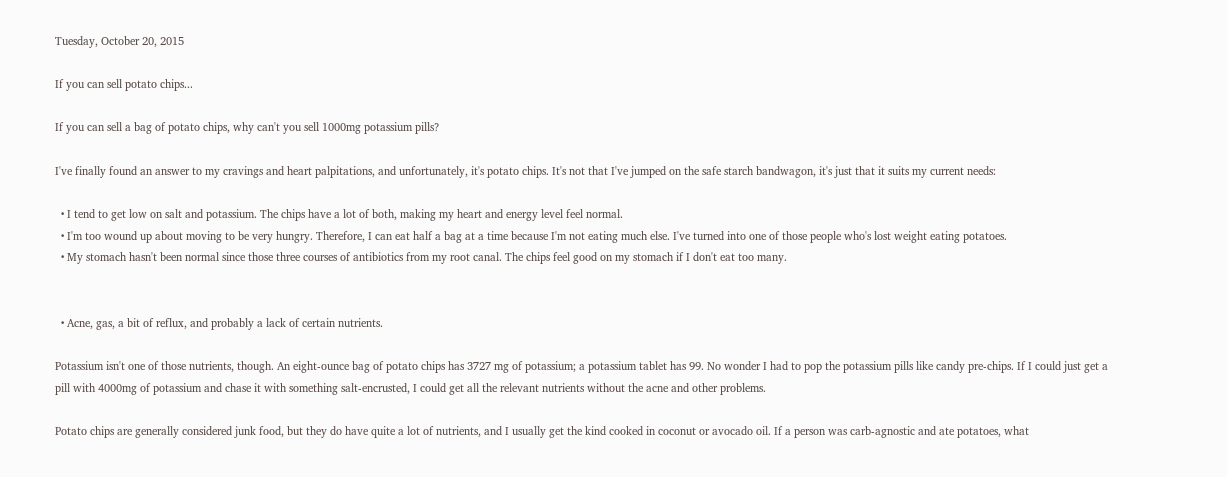Tuesday, October 20, 2015

If you can sell potato chips...

If you can sell a bag of potato chips, why can't you sell 1000mg potassium pills?

I've finally found an answer to my cravings and heart palpitations, and unfortunately, it's potato chips. It's not that I've jumped on the safe starch bandwagon, it's just that it suits my current needs:

  • I tend to get low on salt and potassium. The chips have a lot of both, making my heart and energy level feel normal.
  • I'm too wound up about moving to be very hungry. Therefore, I can eat half a bag at a time because I'm not eating much else. I've turned into one of those people who's lost weight eating potatoes.
  • My stomach hasn't been normal since those three courses of antibiotics from my root canal. The chips feel good on my stomach if I don't eat too many.


  • Acne, gas, a bit of reflux, and probably a lack of certain nutrients.

Potassium isn't one of those nutrients, though. An eight-ounce bag of potato chips has 3727 mg of potassium; a potassium tablet has 99. No wonder I had to pop the potassium pills like candy pre-chips. If I could just get a pill with 4000mg of potassium and chase it with something salt-encrusted, I could get all the relevant nutrients without the acne and other problems.

Potato chips are generally considered junk food, but they do have quite a lot of nutrients, and I usually get the kind cooked in coconut or avocado oil. If a person was carb-agnostic and ate potatoes, what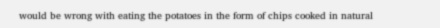would be wrong with eating the potatoes in the form of chips cooked in natural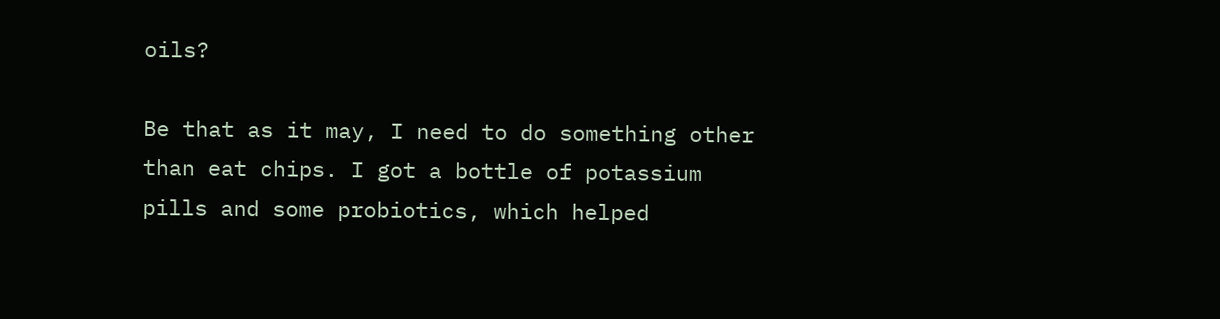oils?

Be that as it may, I need to do something other than eat chips. I got a bottle of potassium pills and some probiotics, which helped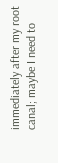immediately after my root canal; maybe I need to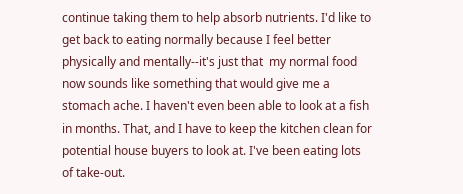continue taking them to help absorb nutrients. I'd like to get back to eating normally because I feel better physically and mentally--it's just that  my normal food now sounds like something that would give me a stomach ache. I haven't even been able to look at a fish in months. That, and I have to keep the kitchen clean for potential house buyers to look at. I've been eating lots of take-out.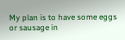My plan is to have some eggs or sausage in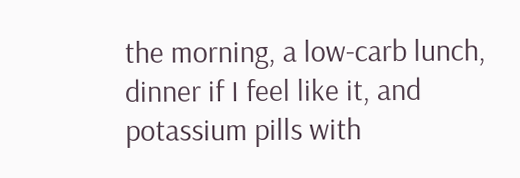the morning, a low-carb lunch, dinner if I feel like it, and potassium pills with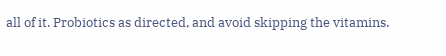all of it. Probiotics as directed, and avoid skipping the vitamins.